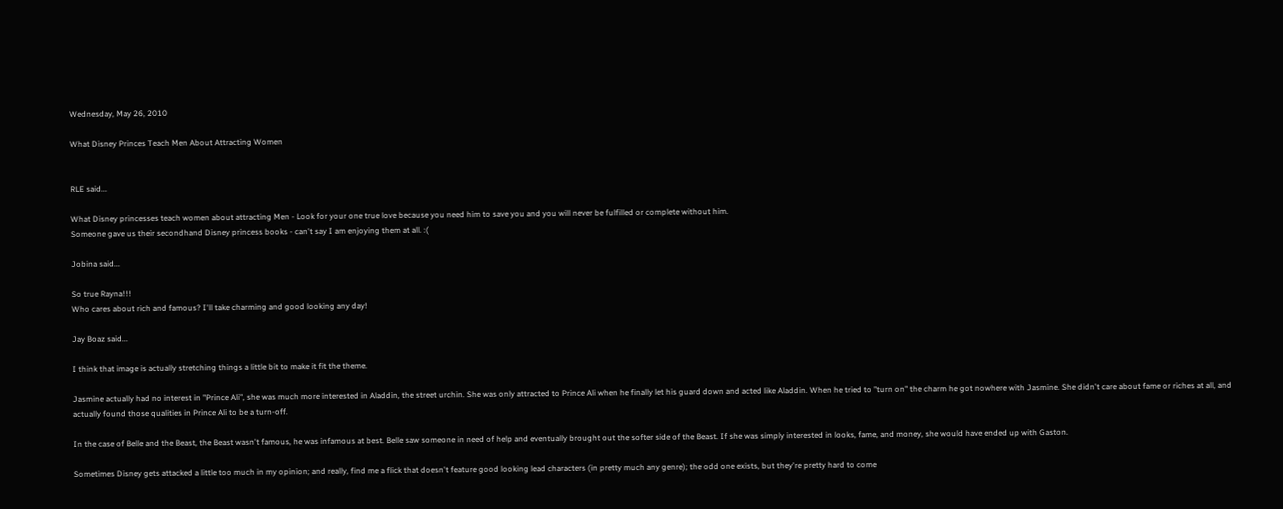Wednesday, May 26, 2010

What Disney Princes Teach Men About Attracting Women


RLE said...

What Disney princesses teach women about attracting Men - Look for your one true love because you need him to save you and you will never be fulfilled or complete without him.
Someone gave us their secondhand Disney princess books - can't say I am enjoying them at all. :(

Jobina said...

So true Rayna!!!
Who cares about rich and famous? I'll take charming and good looking any day!

Jay Boaz said...

I think that image is actually stretching things a little bit to make it fit the theme.

Jasmine actually had no interest in "Prince Ali", she was much more interested in Aladdin, the street urchin. She was only attracted to Prince Ali when he finally let his guard down and acted like Aladdin. When he tried to "turn on" the charm he got nowhere with Jasmine. She didn't care about fame or riches at all, and actually found those qualities in Prince Ali to be a turn-off.

In the case of Belle and the Beast, the Beast wasn't famous, he was infamous at best. Belle saw someone in need of help and eventually brought out the softer side of the Beast. If she was simply interested in looks, fame, and money, she would have ended up with Gaston.

Sometimes Disney gets attacked a little too much in my opinion; and really, find me a flick that doesn't feature good looking lead characters (in pretty much any genre); the odd one exists, but they're pretty hard to come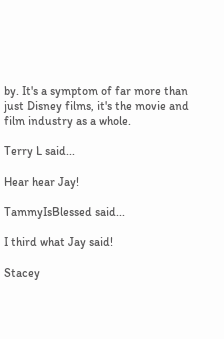by. It's a symptom of far more than just Disney films, it's the movie and film industry as a whole.

Terry L said...

Hear hear Jay!

TammyIsBlessed said...

I third what Jay said!

Stacey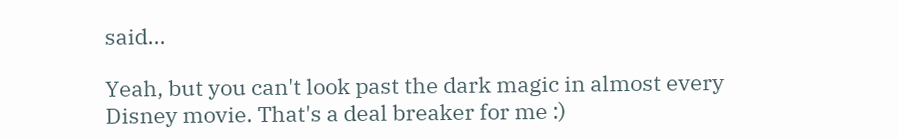said...

Yeah, but you can't look past the dark magic in almost every Disney movie. That's a deal breaker for me :)